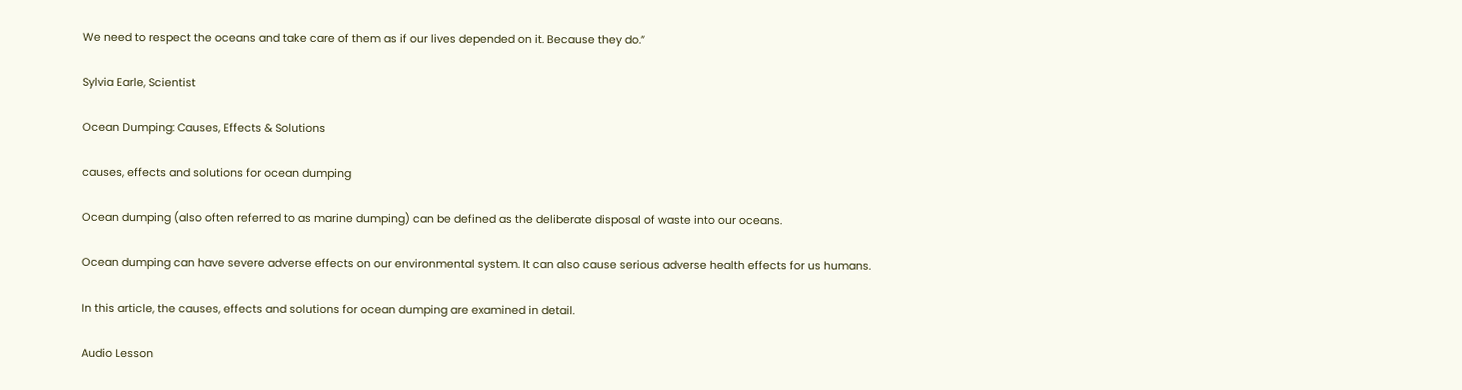We need to respect the oceans and take care of them as if our lives depended on it. Because they do.”

Sylvia Earle, Scientist

Ocean Dumping: Causes, Effects & Solutions

causes, effects and solutions for ocean dumping

Ocean dumping (also often referred to as marine dumping) can be defined as the deliberate disposal of waste into our oceans.

Ocean dumping can have severe adverse effects on our environmental system. It can also cause serious adverse health effects for us humans.

In this article, the causes, effects and solutions for ocean dumping are examined in detail.

Audio Lesson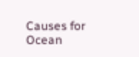Causes for Ocean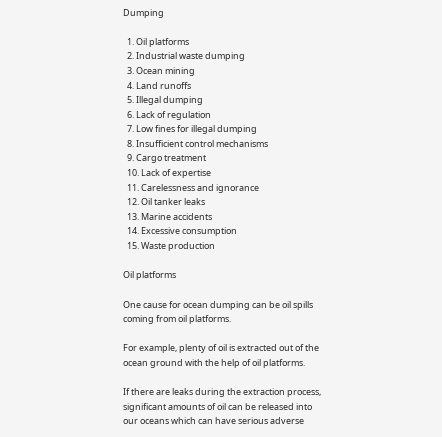Dumping

  1. Oil platforms
  2. Industrial waste dumping
  3. Ocean mining
  4. Land runoffs
  5. Illegal dumping
  6. Lack of regulation
  7. Low fines for illegal dumping
  8. Insufficient control mechanisms
  9. Cargo treatment
  10. Lack of expertise
  11. Carelessness and ignorance
  12. Oil tanker leaks
  13. Marine accidents
  14. Excessive consumption
  15. Waste production

Oil platforms

One cause for ocean dumping can be oil spills coming from oil platforms.

For example, plenty of oil is extracted out of the ocean ground with the help of oil platforms.

If there are leaks during the extraction process, significant amounts of oil can be released into our oceans which can have serious adverse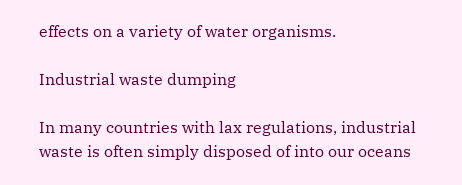effects on a variety of water organisms.

Industrial waste dumping

In many countries with lax regulations, industrial waste is often simply disposed of into our oceans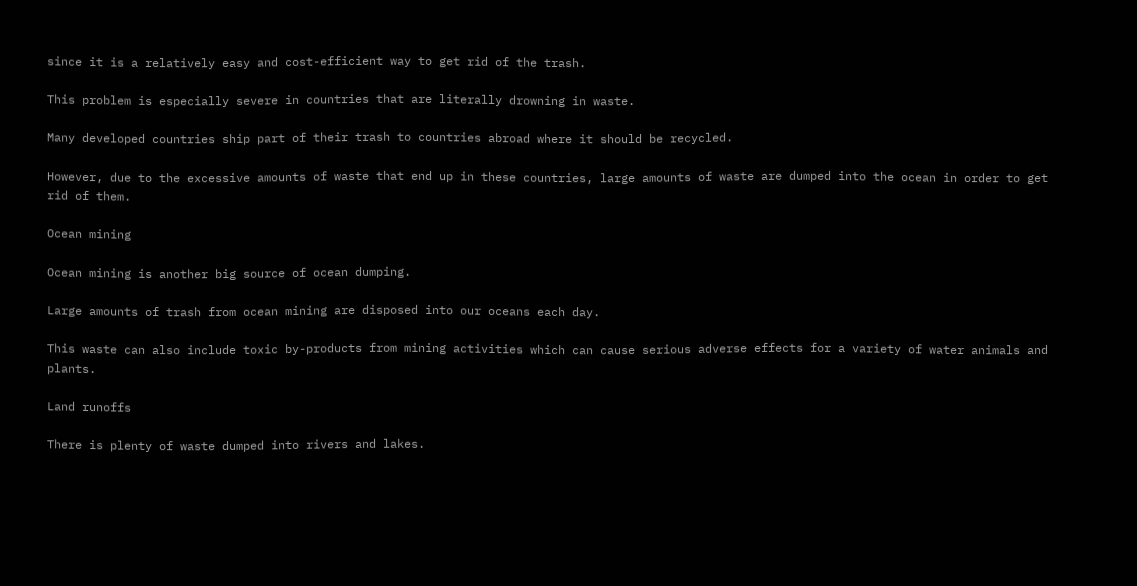since it is a relatively easy and cost-efficient way to get rid of the trash.

This problem is especially severe in countries that are literally drowning in waste.

Many developed countries ship part of their trash to countries abroad where it should be recycled.

However, due to the excessive amounts of waste that end up in these countries, large amounts of waste are dumped into the ocean in order to get rid of them.

Ocean mining

Ocean mining is another big source of ocean dumping.

Large amounts of trash from ocean mining are disposed into our oceans each day.

This waste can also include toxic by-products from mining activities which can cause serious adverse effects for a variety of water animals and plants.

Land runoffs

There is plenty of waste dumped into rivers and lakes.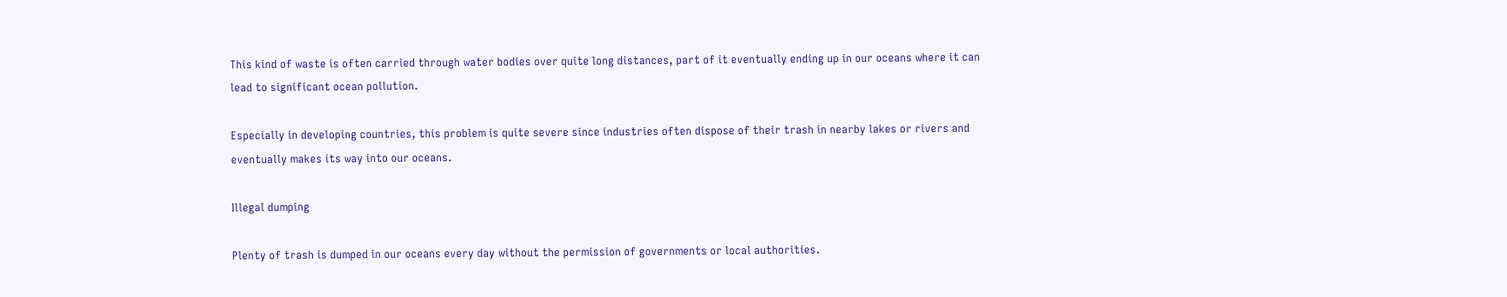This kind of waste is often carried through water bodies over quite long distances, part of it eventually ending up in our oceans where it can lead to significant ocean pollution.

Especially in developing countries, this problem is quite severe since industries often dispose of their trash in nearby lakes or rivers and eventually makes its way into our oceans.

Illegal dumping

Plenty of trash is dumped in our oceans every day without the permission of governments or local authorities.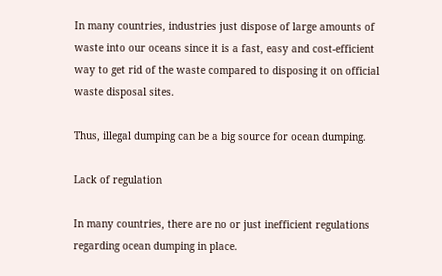In many countries, industries just dispose of large amounts of waste into our oceans since it is a fast, easy and cost-efficient way to get rid of the waste compared to disposing it on official waste disposal sites.

Thus, illegal dumping can be a big source for ocean dumping.

Lack of regulation

In many countries, there are no or just inefficient regulations regarding ocean dumping in place.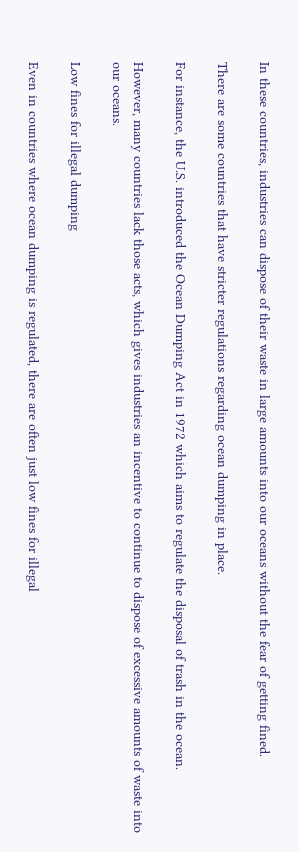In these countries, industries can dispose of their waste in large amounts into our oceans without the fear of getting fined.

There are some countries that have stricter regulations regarding ocean dumping in place.

For instance, the U.S. introduced the Ocean Dumping Act in 1972 which aims to regulate the disposal of trash in the ocean.

However, many countries lack those acts, which gives industries an incentive to continue to dispose of excessive amounts of waste into our oceans.

Low fines for illegal dumping

Even in countries where ocean dumping is regulated, there are often just low fines for illegal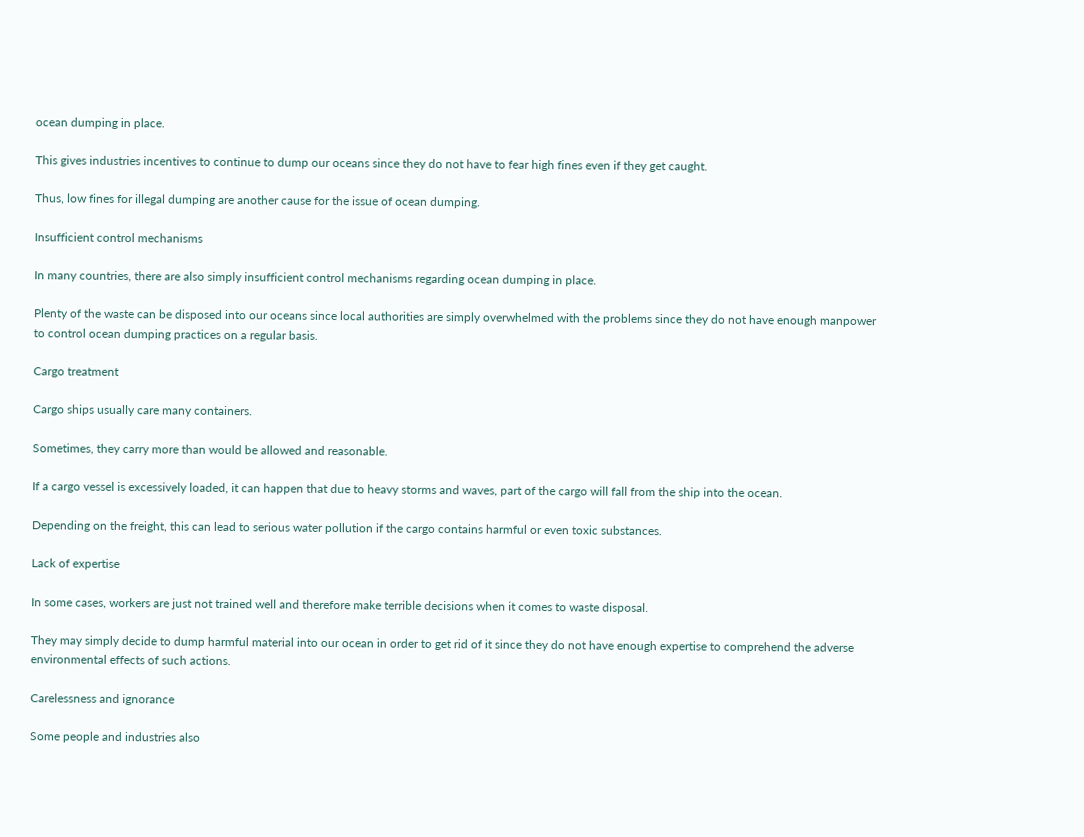ocean dumping in place.

This gives industries incentives to continue to dump our oceans since they do not have to fear high fines even if they get caught.

Thus, low fines for illegal dumping are another cause for the issue of ocean dumping.

Insufficient control mechanisms

In many countries, there are also simply insufficient control mechanisms regarding ocean dumping in place.

Plenty of the waste can be disposed into our oceans since local authorities are simply overwhelmed with the problems since they do not have enough manpower to control ocean dumping practices on a regular basis.

Cargo treatment

Cargo ships usually care many containers.

Sometimes, they carry more than would be allowed and reasonable.

If a cargo vessel is excessively loaded, it can happen that due to heavy storms and waves, part of the cargo will fall from the ship into the ocean.

Depending on the freight, this can lead to serious water pollution if the cargo contains harmful or even toxic substances.

Lack of expertise

In some cases, workers are just not trained well and therefore make terrible decisions when it comes to waste disposal.

They may simply decide to dump harmful material into our ocean in order to get rid of it since they do not have enough expertise to comprehend the adverse environmental effects of such actions.

Carelessness and ignorance

Some people and industries also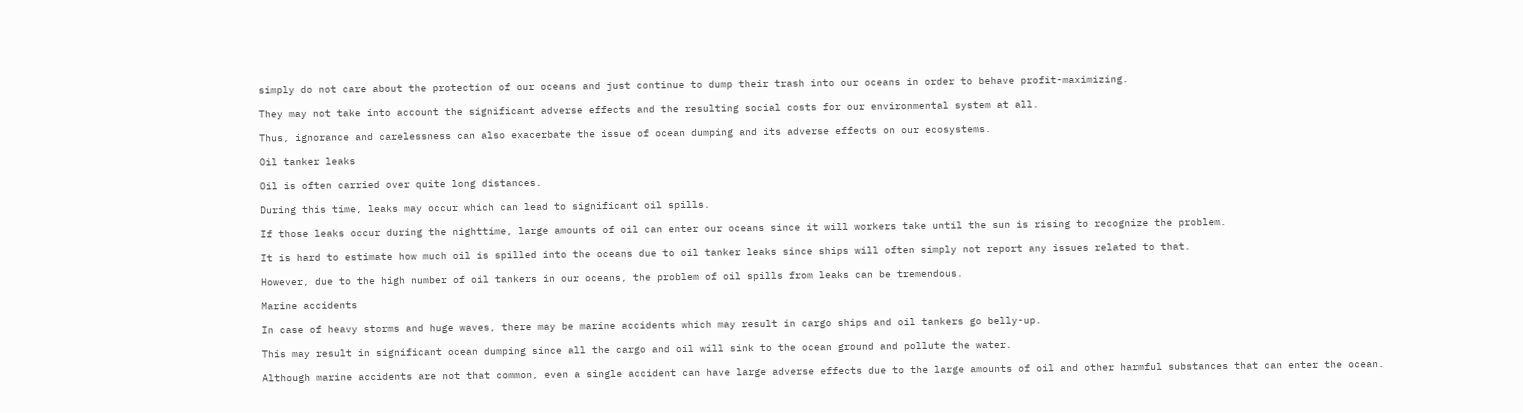simply do not care about the protection of our oceans and just continue to dump their trash into our oceans in order to behave profit-maximizing.

They may not take into account the significant adverse effects and the resulting social costs for our environmental system at all.

Thus, ignorance and carelessness can also exacerbate the issue of ocean dumping and its adverse effects on our ecosystems.

Oil tanker leaks

Oil is often carried over quite long distances.

During this time, leaks may occur which can lead to significant oil spills.

If those leaks occur during the nighttime, large amounts of oil can enter our oceans since it will workers take until the sun is rising to recognize the problem.

It is hard to estimate how much oil is spilled into the oceans due to oil tanker leaks since ships will often simply not report any issues related to that.

However, due to the high number of oil tankers in our oceans, the problem of oil spills from leaks can be tremendous.

Marine accidents

In case of heavy storms and huge waves, there may be marine accidents which may result in cargo ships and oil tankers go belly-up.

This may result in significant ocean dumping since all the cargo and oil will sink to the ocean ground and pollute the water.

Although marine accidents are not that common, even a single accident can have large adverse effects due to the large amounts of oil and other harmful substances that can enter the ocean.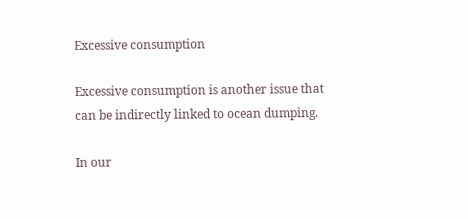Excessive consumption

Excessive consumption is another issue that can be indirectly linked to ocean dumping.

In our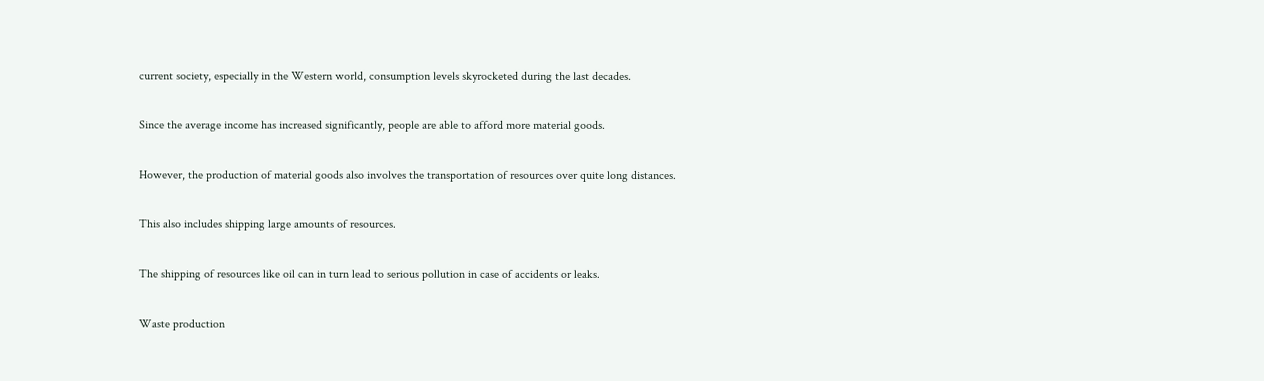current society, especially in the Western world, consumption levels skyrocketed during the last decades.

Since the average income has increased significantly, people are able to afford more material goods.

However, the production of material goods also involves the transportation of resources over quite long distances.

This also includes shipping large amounts of resources.

The shipping of resources like oil can in turn lead to serious pollution in case of accidents or leaks.

Waste production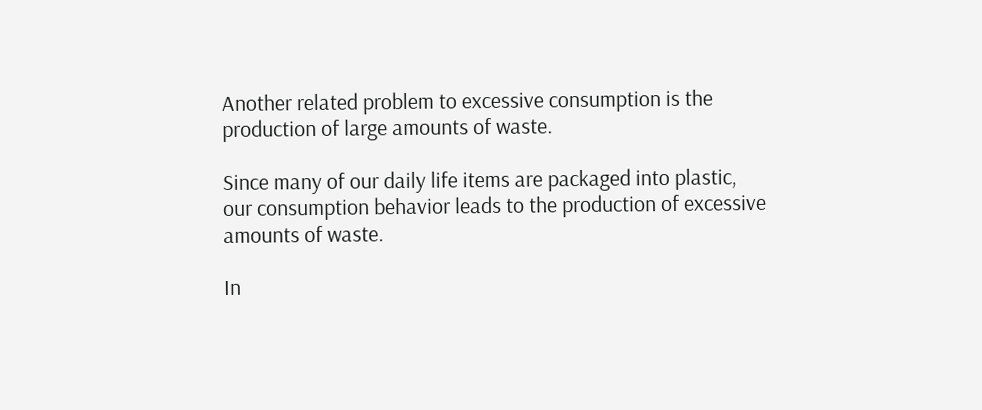Another related problem to excessive consumption is the production of large amounts of waste.

Since many of our daily life items are packaged into plastic, our consumption behavior leads to the production of excessive amounts of waste.

In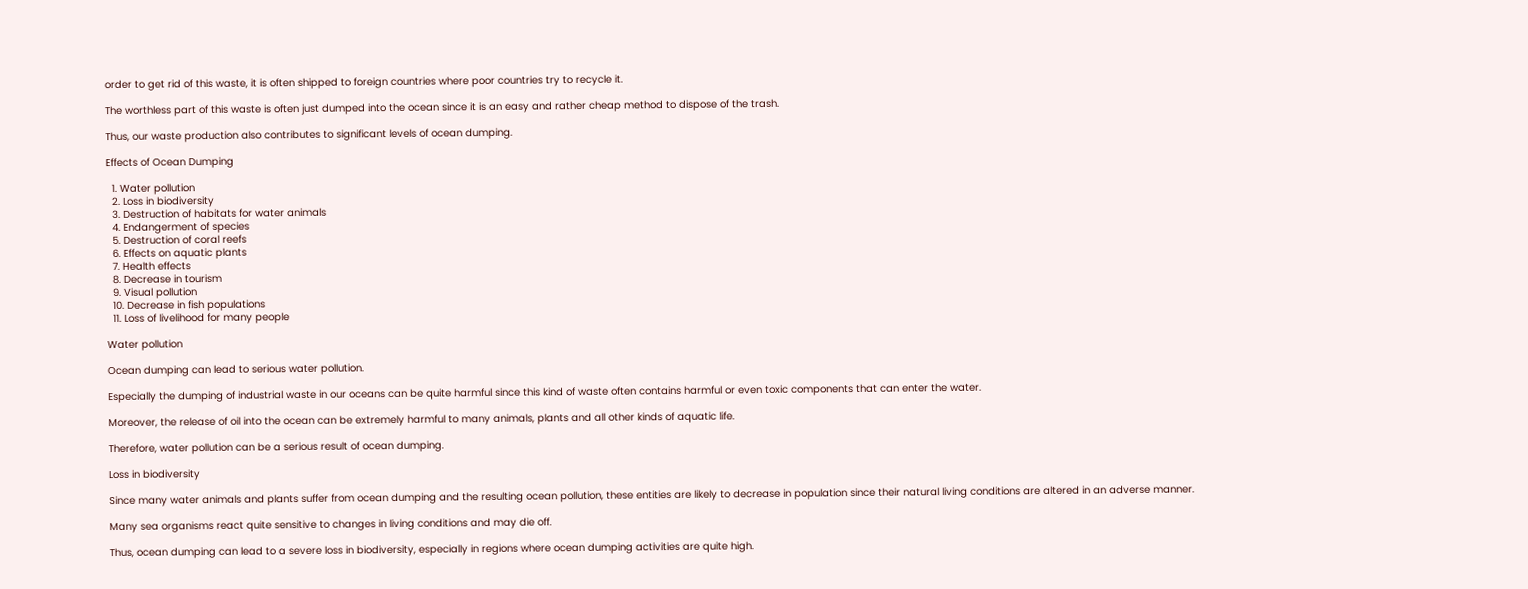order to get rid of this waste, it is often shipped to foreign countries where poor countries try to recycle it.

The worthless part of this waste is often just dumped into the ocean since it is an easy and rather cheap method to dispose of the trash.

Thus, our waste production also contributes to significant levels of ocean dumping.

Effects of Ocean Dumping

  1. Water pollution
  2. Loss in biodiversity
  3. Destruction of habitats for water animals
  4. Endangerment of species
  5. Destruction of coral reefs
  6. Effects on aquatic plants
  7. Health effects
  8. Decrease in tourism
  9. Visual pollution
  10. Decrease in fish populations
  11. Loss of livelihood for many people

Water pollution

Ocean dumping can lead to serious water pollution.

Especially the dumping of industrial waste in our oceans can be quite harmful since this kind of waste often contains harmful or even toxic components that can enter the water.

Moreover, the release of oil into the ocean can be extremely harmful to many animals, plants and all other kinds of aquatic life.

Therefore, water pollution can be a serious result of ocean dumping.

Loss in biodiversity

Since many water animals and plants suffer from ocean dumping and the resulting ocean pollution, these entities are likely to decrease in population since their natural living conditions are altered in an adverse manner.

Many sea organisms react quite sensitive to changes in living conditions and may die off.

Thus, ocean dumping can lead to a severe loss in biodiversity, especially in regions where ocean dumping activities are quite high.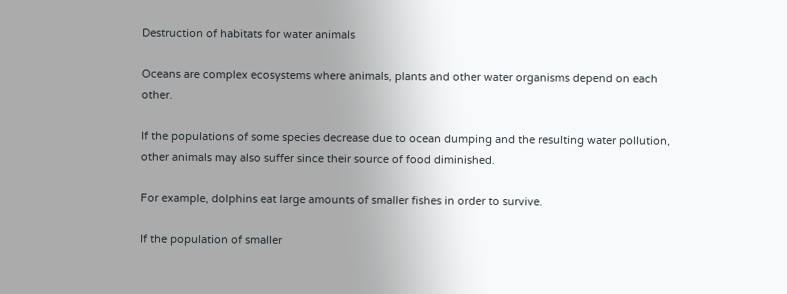Destruction of habitats for water animals

Oceans are complex ecosystems where animals, plants and other water organisms depend on each other.

If the populations of some species decrease due to ocean dumping and the resulting water pollution, other animals may also suffer since their source of food diminished.

For example, dolphins eat large amounts of smaller fishes in order to survive.

If the population of smaller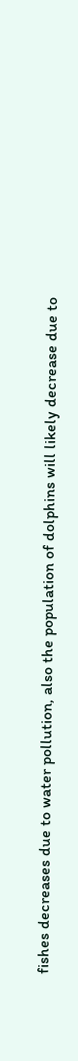fishes decreases due to water pollution, also the population of dolphins will likely decrease due to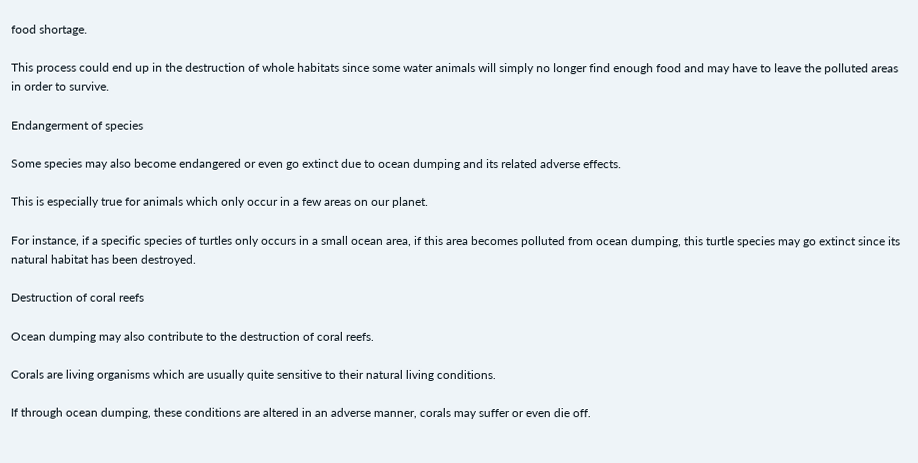food shortage.

This process could end up in the destruction of whole habitats since some water animals will simply no longer find enough food and may have to leave the polluted areas in order to survive.

Endangerment of species

Some species may also become endangered or even go extinct due to ocean dumping and its related adverse effects.

This is especially true for animals which only occur in a few areas on our planet.

For instance, if a specific species of turtles only occurs in a small ocean area, if this area becomes polluted from ocean dumping, this turtle species may go extinct since its natural habitat has been destroyed.

Destruction of coral reefs

Ocean dumping may also contribute to the destruction of coral reefs.

Corals are living organisms which are usually quite sensitive to their natural living conditions.

If through ocean dumping, these conditions are altered in an adverse manner, corals may suffer or even die off.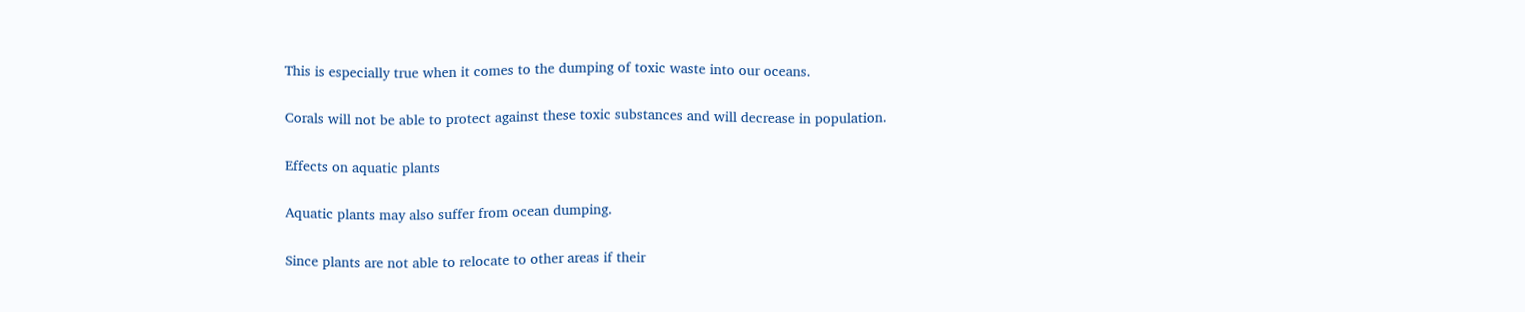This is especially true when it comes to the dumping of toxic waste into our oceans.

Corals will not be able to protect against these toxic substances and will decrease in population.

Effects on aquatic plants

Aquatic plants may also suffer from ocean dumping.

Since plants are not able to relocate to other areas if their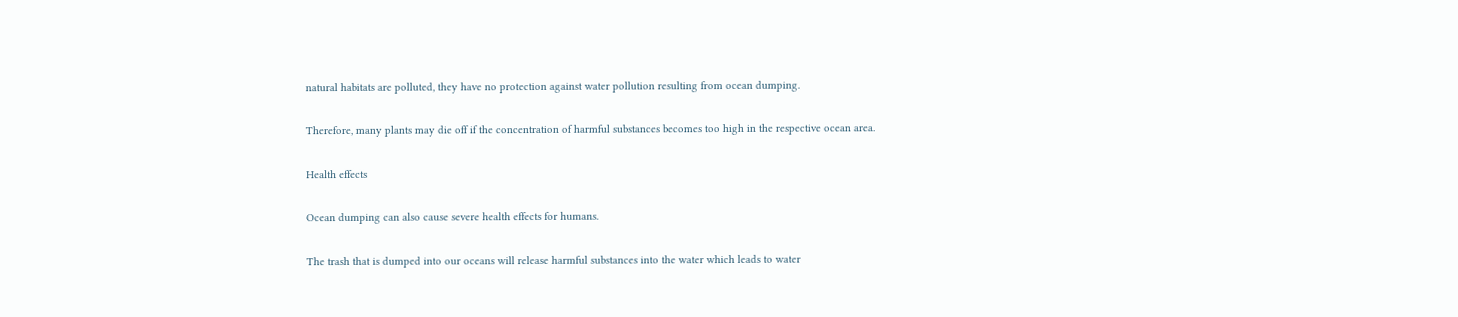natural habitats are polluted, they have no protection against water pollution resulting from ocean dumping.

Therefore, many plants may die off if the concentration of harmful substances becomes too high in the respective ocean area.

Health effects

Ocean dumping can also cause severe health effects for humans.

The trash that is dumped into our oceans will release harmful substances into the water which leads to water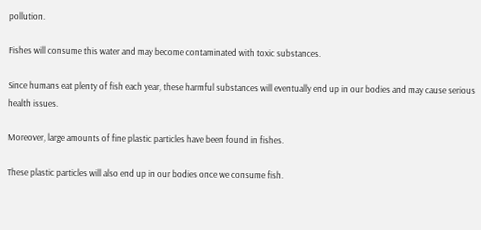pollution.

Fishes will consume this water and may become contaminated with toxic substances.

Since humans eat plenty of fish each year, these harmful substances will eventually end up in our bodies and may cause serious health issues.

Moreover, large amounts of fine plastic particles have been found in fishes.

These plastic particles will also end up in our bodies once we consume fish.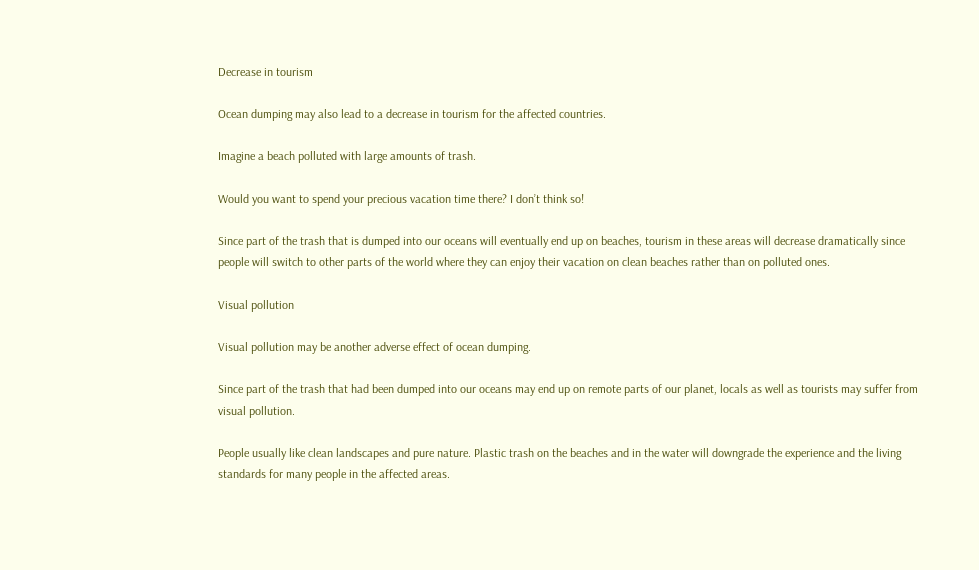Decrease in tourism

Ocean dumping may also lead to a decrease in tourism for the affected countries.

Imagine a beach polluted with large amounts of trash.

Would you want to spend your precious vacation time there? I don’t think so!

Since part of the trash that is dumped into our oceans will eventually end up on beaches, tourism in these areas will decrease dramatically since people will switch to other parts of the world where they can enjoy their vacation on clean beaches rather than on polluted ones.

Visual pollution

Visual pollution may be another adverse effect of ocean dumping.

Since part of the trash that had been dumped into our oceans may end up on remote parts of our planet, locals as well as tourists may suffer from visual pollution.

People usually like clean landscapes and pure nature. Plastic trash on the beaches and in the water will downgrade the experience and the living standards for many people in the affected areas.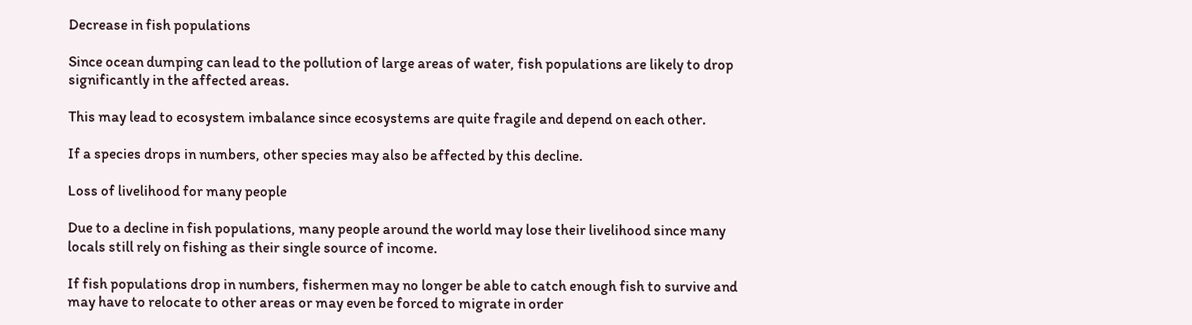Decrease in fish populations

Since ocean dumping can lead to the pollution of large areas of water, fish populations are likely to drop significantly in the affected areas.

This may lead to ecosystem imbalance since ecosystems are quite fragile and depend on each other.

If a species drops in numbers, other species may also be affected by this decline.

Loss of livelihood for many people

Due to a decline in fish populations, many people around the world may lose their livelihood since many locals still rely on fishing as their single source of income.

If fish populations drop in numbers, fishermen may no longer be able to catch enough fish to survive and may have to relocate to other areas or may even be forced to migrate in order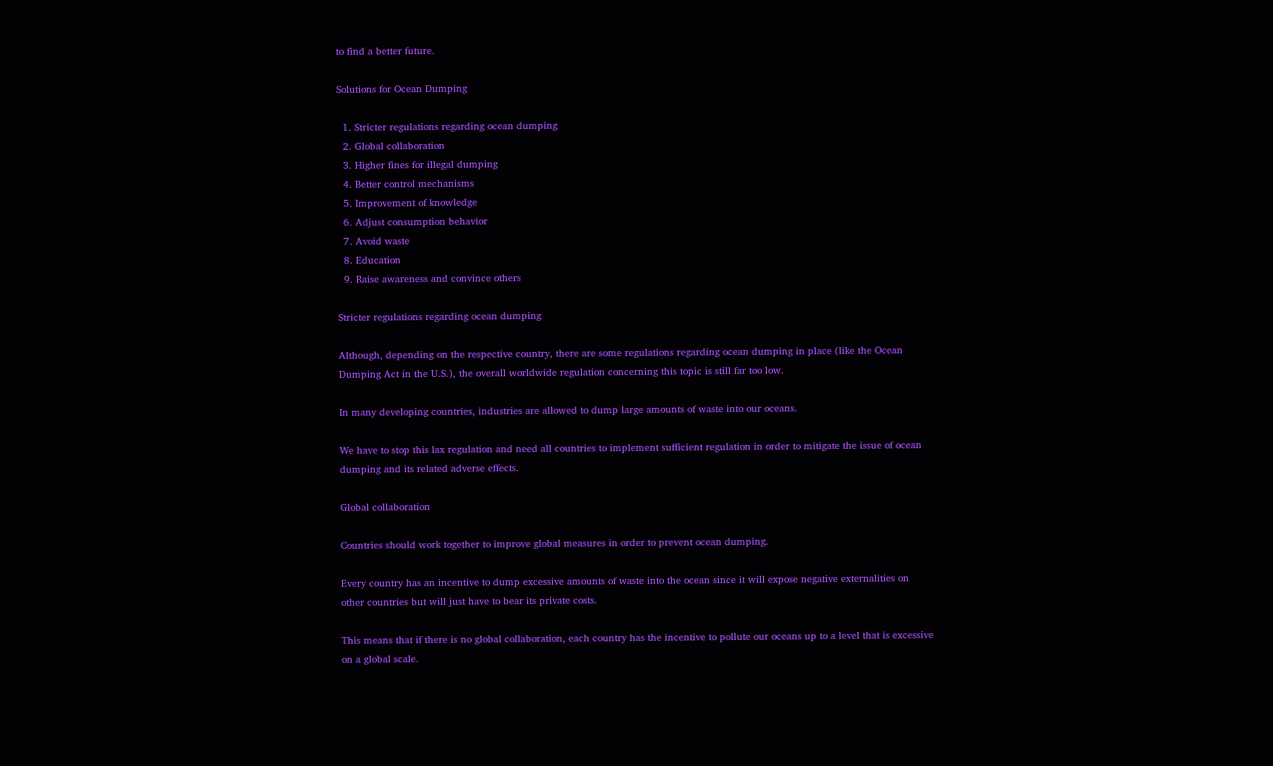to find a better future.

Solutions for Ocean Dumping

  1. Stricter regulations regarding ocean dumping
  2. Global collaboration
  3. Higher fines for illegal dumping
  4. Better control mechanisms
  5. Improvement of knowledge
  6. Adjust consumption behavior
  7. Avoid waste
  8. Education
  9. Raise awareness and convince others

Stricter regulations regarding ocean dumping

Although, depending on the respective country, there are some regulations regarding ocean dumping in place (like the Ocean Dumping Act in the U.S.), the overall worldwide regulation concerning this topic is still far too low.

In many developing countries, industries are allowed to dump large amounts of waste into our oceans.

We have to stop this lax regulation and need all countries to implement sufficient regulation in order to mitigate the issue of ocean dumping and its related adverse effects.

Global collaboration

Countries should work together to improve global measures in order to prevent ocean dumping.

Every country has an incentive to dump excessive amounts of waste into the ocean since it will expose negative externalities on other countries but will just have to bear its private costs.

This means that if there is no global collaboration, each country has the incentive to pollute our oceans up to a level that is excessive on a global scale.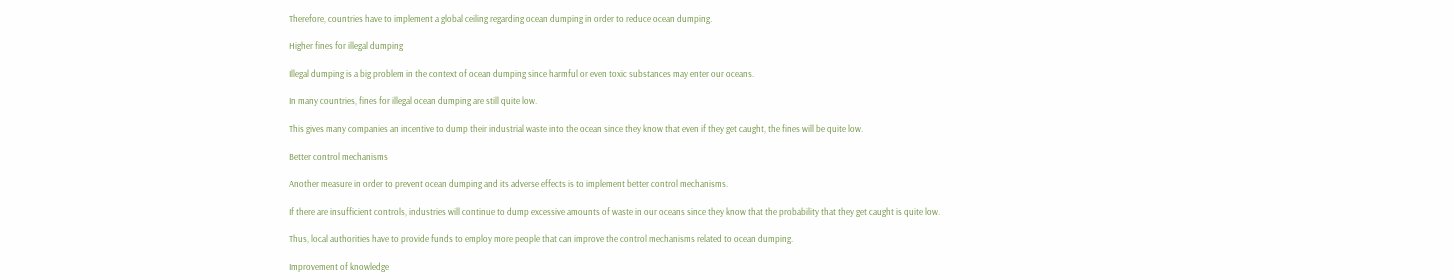Therefore, countries have to implement a global ceiling regarding ocean dumping in order to reduce ocean dumping.

Higher fines for illegal dumping

Illegal dumping is a big problem in the context of ocean dumping since harmful or even toxic substances may enter our oceans.

In many countries, fines for illegal ocean dumping are still quite low.

This gives many companies an incentive to dump their industrial waste into the ocean since they know that even if they get caught, the fines will be quite low.

Better control mechanisms

Another measure in order to prevent ocean dumping and its adverse effects is to implement better control mechanisms.

If there are insufficient controls, industries will continue to dump excessive amounts of waste in our oceans since they know that the probability that they get caught is quite low.

Thus, local authorities have to provide funds to employ more people that can improve the control mechanisms related to ocean dumping.

Improvement of knowledge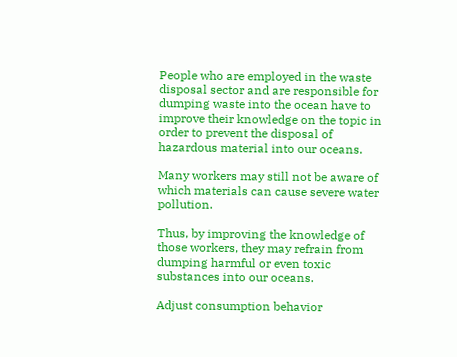People who are employed in the waste disposal sector and are responsible for dumping waste into the ocean have to improve their knowledge on the topic in order to prevent the disposal of hazardous material into our oceans.

Many workers may still not be aware of which materials can cause severe water pollution.

Thus, by improving the knowledge of those workers, they may refrain from dumping harmful or even toxic substances into our oceans.

Adjust consumption behavior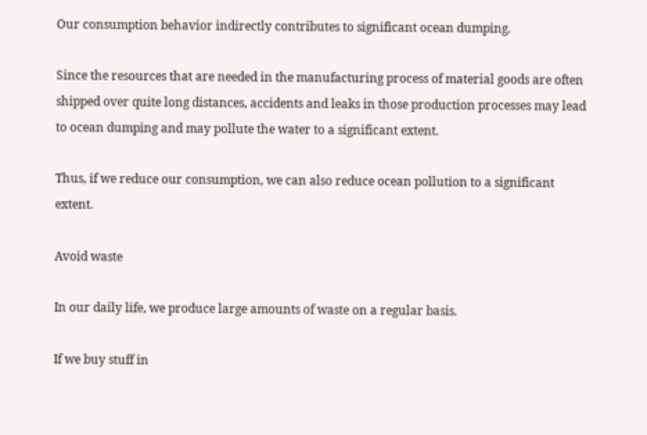Our consumption behavior indirectly contributes to significant ocean dumping.

Since the resources that are needed in the manufacturing process of material goods are often shipped over quite long distances, accidents and leaks in those production processes may lead to ocean dumping and may pollute the water to a significant extent.

Thus, if we reduce our consumption, we can also reduce ocean pollution to a significant extent.

Avoid waste

In our daily life, we produce large amounts of waste on a regular basis.

If we buy stuff in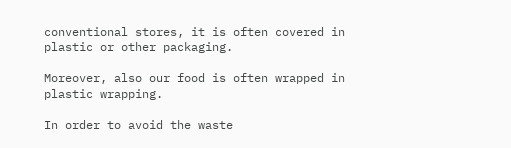conventional stores, it is often covered in plastic or other packaging.

Moreover, also our food is often wrapped in plastic wrapping.

In order to avoid the waste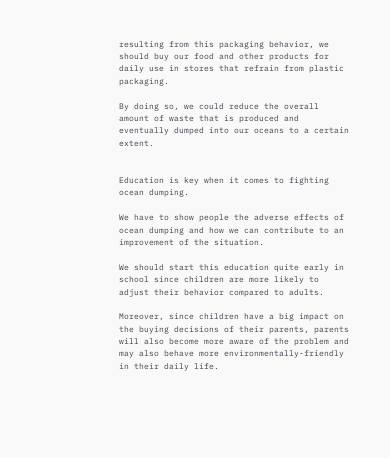resulting from this packaging behavior, we should buy our food and other products for daily use in stores that refrain from plastic packaging.

By doing so, we could reduce the overall amount of waste that is produced and eventually dumped into our oceans to a certain extent.


Education is key when it comes to fighting ocean dumping.

We have to show people the adverse effects of ocean dumping and how we can contribute to an improvement of the situation.

We should start this education quite early in school since children are more likely to adjust their behavior compared to adults.

Moreover, since children have a big impact on the buying decisions of their parents, parents will also become more aware of the problem and may also behave more environmentally-friendly in their daily life.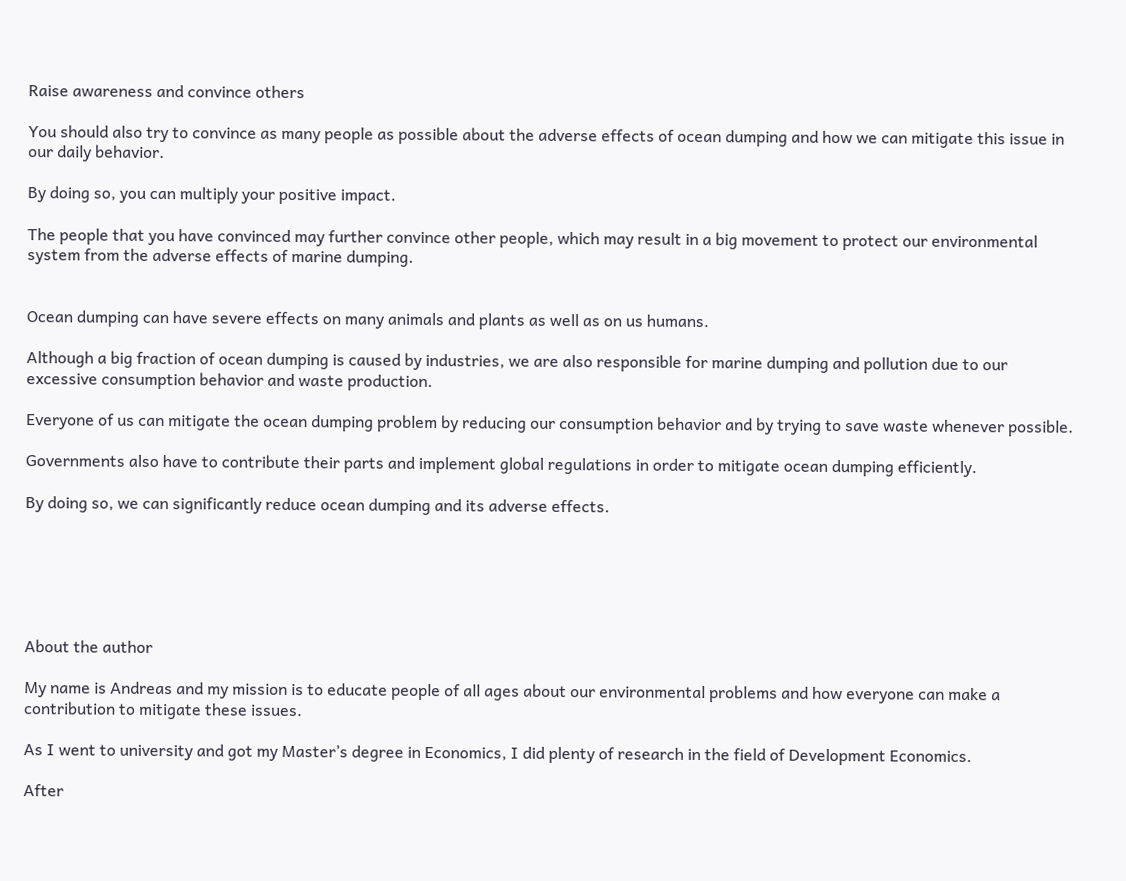Raise awareness and convince others

You should also try to convince as many people as possible about the adverse effects of ocean dumping and how we can mitigate this issue in our daily behavior.

By doing so, you can multiply your positive impact.

The people that you have convinced may further convince other people, which may result in a big movement to protect our environmental system from the adverse effects of marine dumping.


Ocean dumping can have severe effects on many animals and plants as well as on us humans.

Although a big fraction of ocean dumping is caused by industries, we are also responsible for marine dumping and pollution due to our excessive consumption behavior and waste production.

Everyone of us can mitigate the ocean dumping problem by reducing our consumption behavior and by trying to save waste whenever possible.

Governments also have to contribute their parts and implement global regulations in order to mitigate ocean dumping efficiently.

By doing so, we can significantly reduce ocean dumping and its adverse effects.






About the author

My name is Andreas and my mission is to educate people of all ages about our environmental problems and how everyone can make a contribution to mitigate these issues.

As I went to university and got my Master’s degree in Economics, I did plenty of research in the field of Development Economics.

After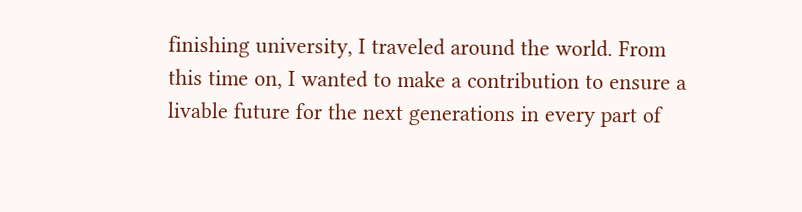finishing university, I traveled around the world. From this time on, I wanted to make a contribution to ensure a livable future for the next generations in every part of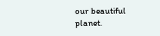our beautiful planet.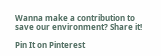Wanna make a contribution to save our environment? Share it!

Pin It on Pinterest